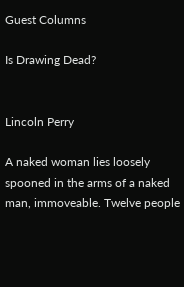Guest Columns

Is Drawing Dead?


Lincoln Perry

A naked woman lies loosely spooned in the arms of a naked man, immoveable. Twelve people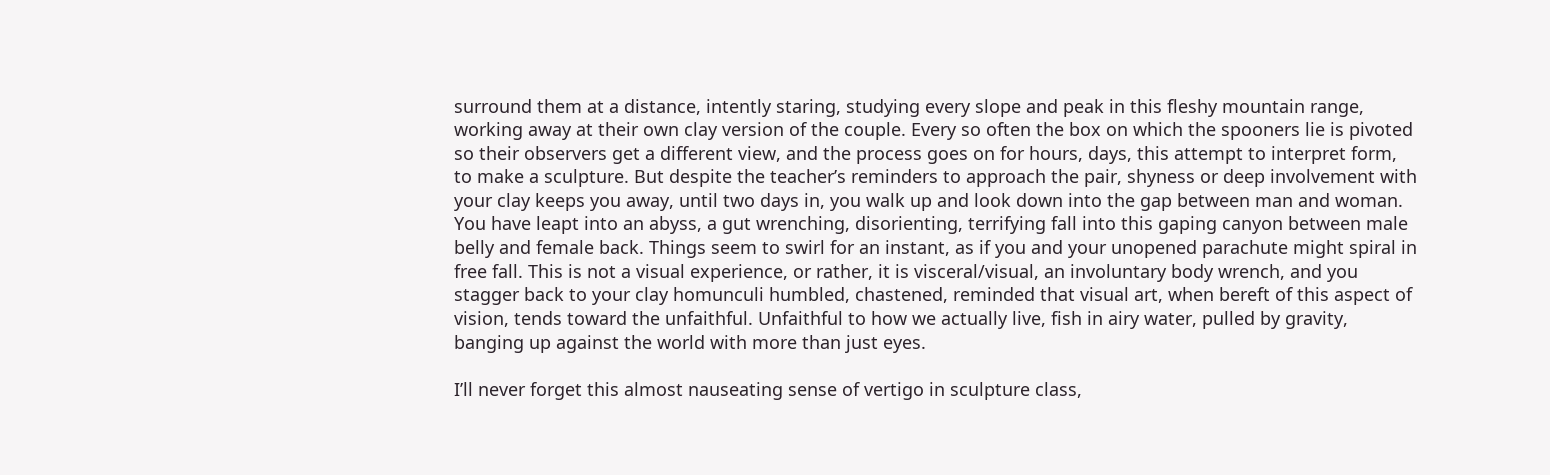surround them at a distance, intently staring, studying every slope and peak in this fleshy mountain range, working away at their own clay version of the couple. Every so often the box on which the spooners lie is pivoted so their observers get a different view, and the process goes on for hours, days, this attempt to interpret form, to make a sculpture. But despite the teacher’s reminders to approach the pair, shyness or deep involvement with your clay keeps you away, until two days in, you walk up and look down into the gap between man and woman. You have leapt into an abyss, a gut wrenching, disorienting, terrifying fall into this gaping canyon between male belly and female back. Things seem to swirl for an instant, as if you and your unopened parachute might spiral in free fall. This is not a visual experience, or rather, it is visceral/visual, an involuntary body wrench, and you stagger back to your clay homunculi humbled, chastened, reminded that visual art, when bereft of this aspect of vision, tends toward the unfaithful. Unfaithful to how we actually live, fish in airy water, pulled by gravity, banging up against the world with more than just eyes.

I’ll never forget this almost nauseating sense of vertigo in sculpture class,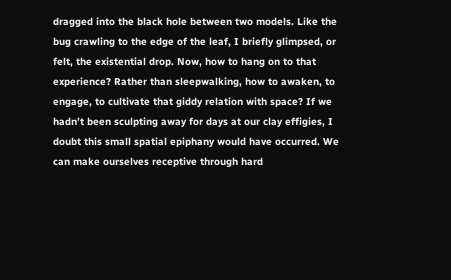dragged into the black hole between two models. Like the bug crawling to the edge of the leaf, I briefly glimpsed, or felt, the existential drop. Now, how to hang on to that experience? Rather than sleepwalking, how to awaken, to engage, to cultivate that giddy relation with space? If we hadn’t been sculpting away for days at our clay effigies, I doubt this small spatial epiphany would have occurred. We can make ourselves receptive through hard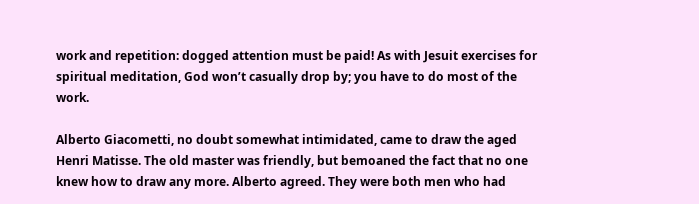work and repetition: dogged attention must be paid! As with Jesuit exercises for spiritual meditation, God won’t casually drop by; you have to do most of the work.

Alberto Giacometti, no doubt somewhat intimidated, came to draw the aged Henri Matisse. The old master was friendly, but bemoaned the fact that no one knew how to draw any more. Alberto agreed. They were both men who had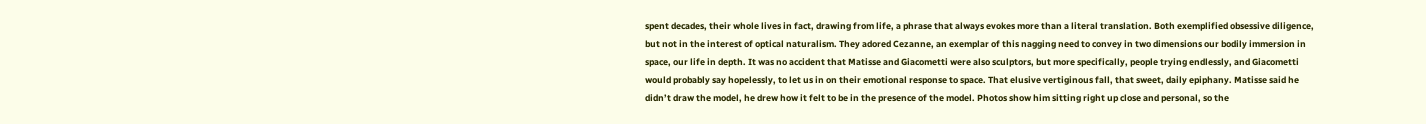spent decades, their whole lives in fact, drawing from life, a phrase that always evokes more than a literal translation. Both exemplified obsessive diligence, but not in the interest of optical naturalism. They adored Cezanne, an exemplar of this nagging need to convey in two dimensions our bodily immersion in space, our life in depth. It was no accident that Matisse and Giacometti were also sculptors, but more specifically, people trying endlessly, and Giacometti would probably say hopelessly, to let us in on their emotional response to space. That elusive vertiginous fall, that sweet, daily epiphany. Matisse said he didn’t draw the model, he drew how it felt to be in the presence of the model. Photos show him sitting right up close and personal, so the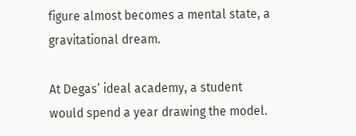figure almost becomes a mental state, a gravitational dream.

At Degas’ ideal academy, a student would spend a year drawing the model.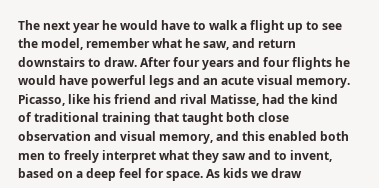The next year he would have to walk a flight up to see the model, remember what he saw, and return downstairs to draw. After four years and four flights he would have powerful legs and an acute visual memory. Picasso, like his friend and rival Matisse, had the kind of traditional training that taught both close observation and visual memory, and this enabled both men to freely interpret what they saw and to invent, based on a deep feel for space. As kids we draw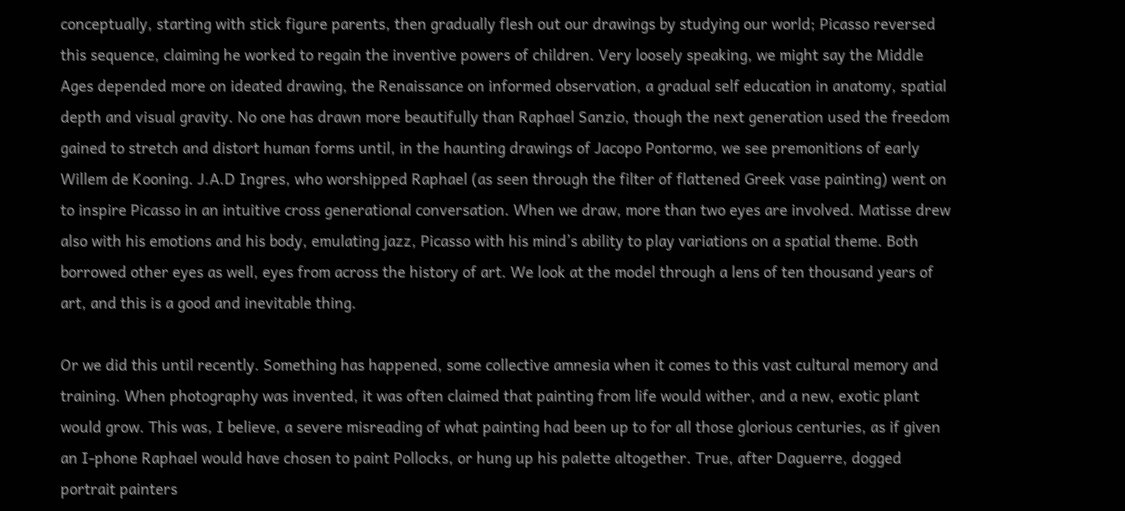conceptually, starting with stick figure parents, then gradually flesh out our drawings by studying our world; Picasso reversed this sequence, claiming he worked to regain the inventive powers of children. Very loosely speaking, we might say the Middle Ages depended more on ideated drawing, the Renaissance on informed observation, a gradual self education in anatomy, spatial depth and visual gravity. No one has drawn more beautifully than Raphael Sanzio, though the next generation used the freedom gained to stretch and distort human forms until, in the haunting drawings of Jacopo Pontormo, we see premonitions of early Willem de Kooning. J.A.D Ingres, who worshipped Raphael (as seen through the filter of flattened Greek vase painting) went on to inspire Picasso in an intuitive cross generational conversation. When we draw, more than two eyes are involved. Matisse drew also with his emotions and his body, emulating jazz, Picasso with his mind’s ability to play variations on a spatial theme. Both borrowed other eyes as well, eyes from across the history of art. We look at the model through a lens of ten thousand years of art, and this is a good and inevitable thing.

Or we did this until recently. Something has happened, some collective amnesia when it comes to this vast cultural memory and training. When photography was invented, it was often claimed that painting from life would wither, and a new, exotic plant would grow. This was, I believe, a severe misreading of what painting had been up to for all those glorious centuries, as if given an I-phone Raphael would have chosen to paint Pollocks, or hung up his palette altogether. True, after Daguerre, dogged portrait painters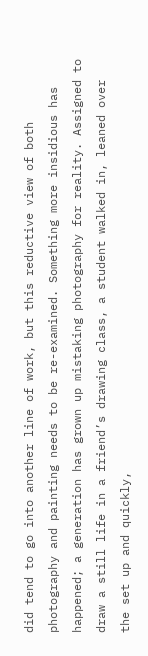did tend to go into another line of work, but this reductive view of both photography and painting needs to be re-examined. Something more insidious has happened; a generation has grown up mistaking photography for reality. Assigned to draw a still life in a friend’s drawing class, a student walked in, leaned over the set up and quickly,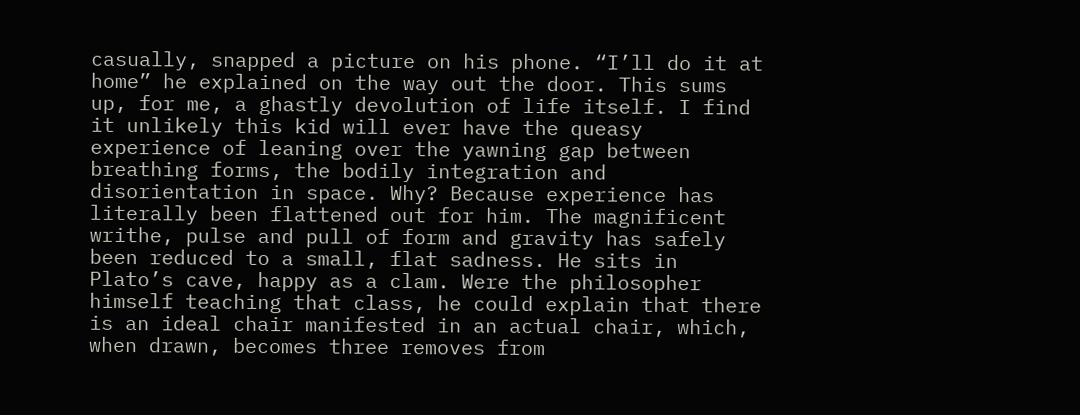casually, snapped a picture on his phone. “I’ll do it at home” he explained on the way out the door. This sums up, for me, a ghastly devolution of life itself. I find it unlikely this kid will ever have the queasy experience of leaning over the yawning gap between breathing forms, the bodily integration and disorientation in space. Why? Because experience has literally been flattened out for him. The magnificent writhe, pulse and pull of form and gravity has safely been reduced to a small, flat sadness. He sits in Plato’s cave, happy as a clam. Were the philosopher himself teaching that class, he could explain that there is an ideal chair manifested in an actual chair, which, when drawn, becomes three removes from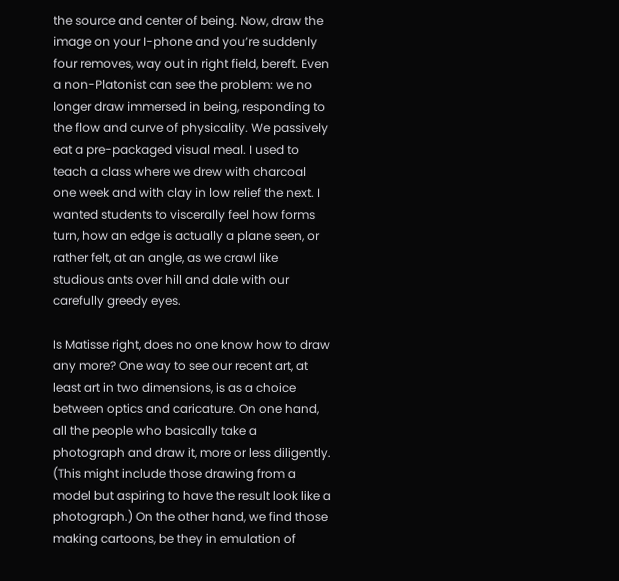the source and center of being. Now, draw the image on your I-phone and you’re suddenly four removes, way out in right field, bereft. Even a non-Platonist can see the problem: we no longer draw immersed in being, responding to the flow and curve of physicality. We passively eat a pre-packaged visual meal. I used to teach a class where we drew with charcoal one week and with clay in low relief the next. I wanted students to viscerally feel how forms turn, how an edge is actually a plane seen, or rather felt, at an angle, as we crawl like studious ants over hill and dale with our carefully greedy eyes.

Is Matisse right, does no one know how to draw any more? One way to see our recent art, at least art in two dimensions, is as a choice between optics and caricature. On one hand, all the people who basically take a photograph and draw it, more or less diligently. (This might include those drawing from a model but aspiring to have the result look like a photograph.) On the other hand, we find those making cartoons, be they in emulation of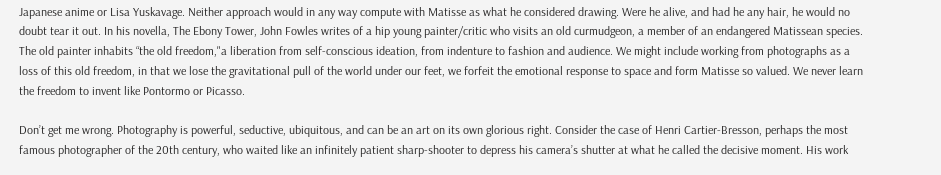Japanese anime or Lisa Yuskavage. Neither approach would in any way compute with Matisse as what he considered drawing. Were he alive, and had he any hair, he would no doubt tear it out. In his novella, The Ebony Tower, John Fowles writes of a hip young painter/critic who visits an old curmudgeon, a member of an endangered Matissean species. The old painter inhabits “the old freedom,"a liberation from self-conscious ideation, from indenture to fashion and audience. We might include working from photographs as a loss of this old freedom, in that we lose the gravitational pull of the world under our feet, we forfeit the emotional response to space and form Matisse so valued. We never learn the freedom to invent like Pontormo or Picasso.

Don’t get me wrong. Photography is powerful, seductive, ubiquitous, and can be an art on its own glorious right. Consider the case of Henri Cartier-Bresson, perhaps the most famous photographer of the 20th century, who waited like an infinitely patient sharp-shooter to depress his camera’s shutter at what he called the decisive moment. His work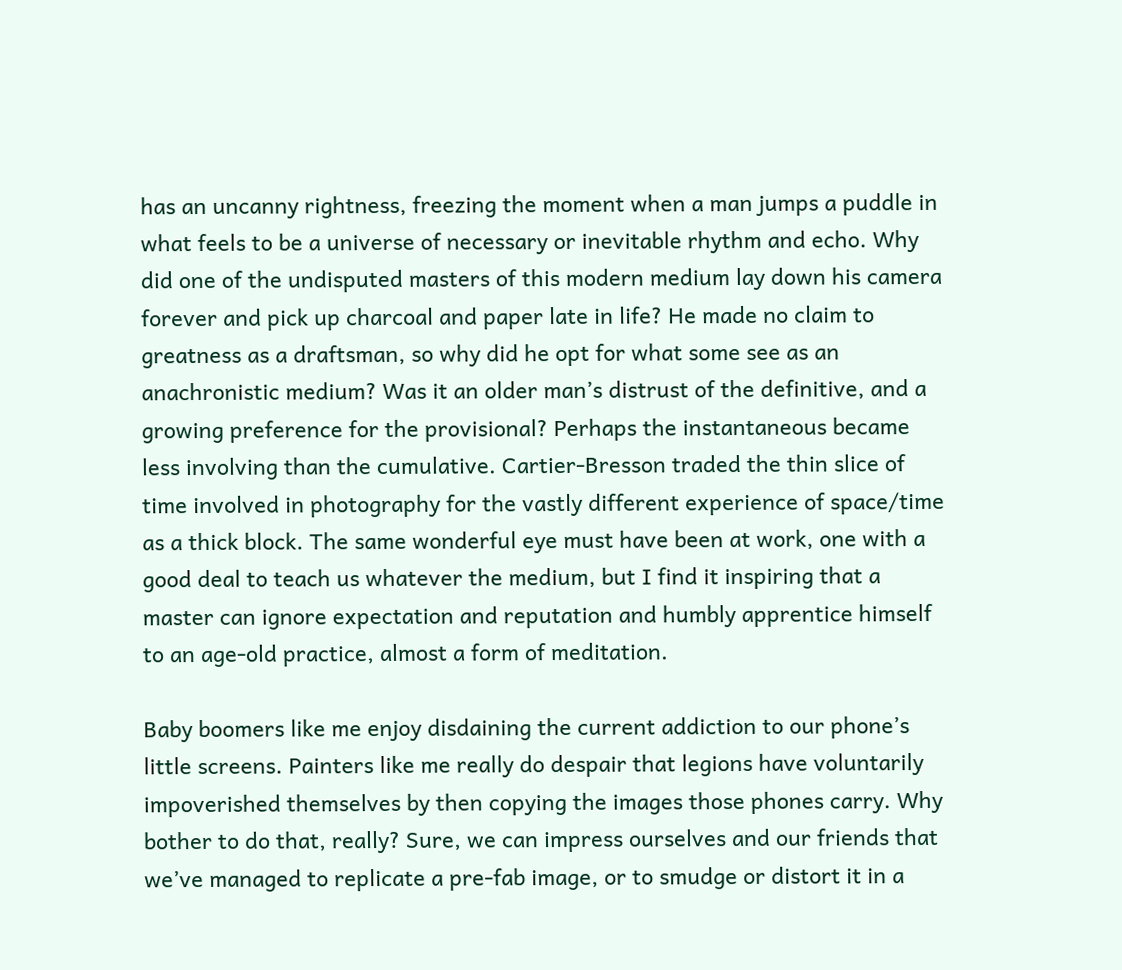has an uncanny rightness, freezing the moment when a man jumps a puddle in what feels to be a universe of necessary or inevitable rhythm and echo. Why did one of the undisputed masters of this modern medium lay down his camera forever and pick up charcoal and paper late in life? He made no claim to greatness as a draftsman, so why did he opt for what some see as an anachronistic medium? Was it an older man’s distrust of the definitive, and a growing preference for the provisional? Perhaps the instantaneous became less involving than the cumulative. Cartier-Bresson traded the thin slice of time involved in photography for the vastly different experience of space/time as a thick block. The same wonderful eye must have been at work, one with a good deal to teach us whatever the medium, but I find it inspiring that a master can ignore expectation and reputation and humbly apprentice himself to an age-old practice, almost a form of meditation.

Baby boomers like me enjoy disdaining the current addiction to our phone’s little screens. Painters like me really do despair that legions have voluntarily impoverished themselves by then copying the images those phones carry. Why bother to do that, really? Sure, we can impress ourselves and our friends that we’ve managed to replicate a pre-fab image, or to smudge or distort it in a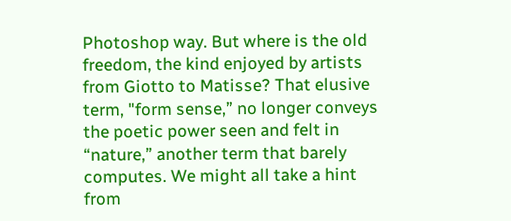Photoshop way. But where is the old freedom, the kind enjoyed by artists from Giotto to Matisse? That elusive term, "form sense,” no longer conveys the poetic power seen and felt in “nature,” another term that barely computes. We might all take a hint from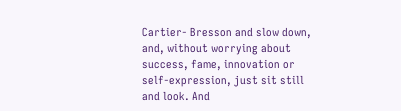Cartier- Bresson and slow down, and, without worrying about success, fame, innovation or self-expression, just sit still and look. And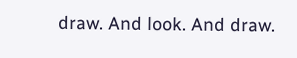draw. And look. And draw.